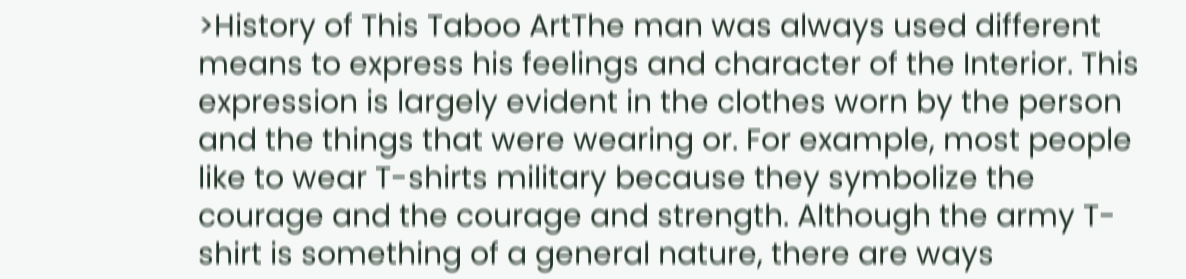>History of This Taboo ArtThe man was always used different means to express his feelings and character of the Interior. This expression is largely evident in the clothes worn by the person and the things that were wearing or. For example, most people like to wear T-shirts military because they symbolize the courage and the courage and strength. Although the army T-shirt is something of a general nature, there are ways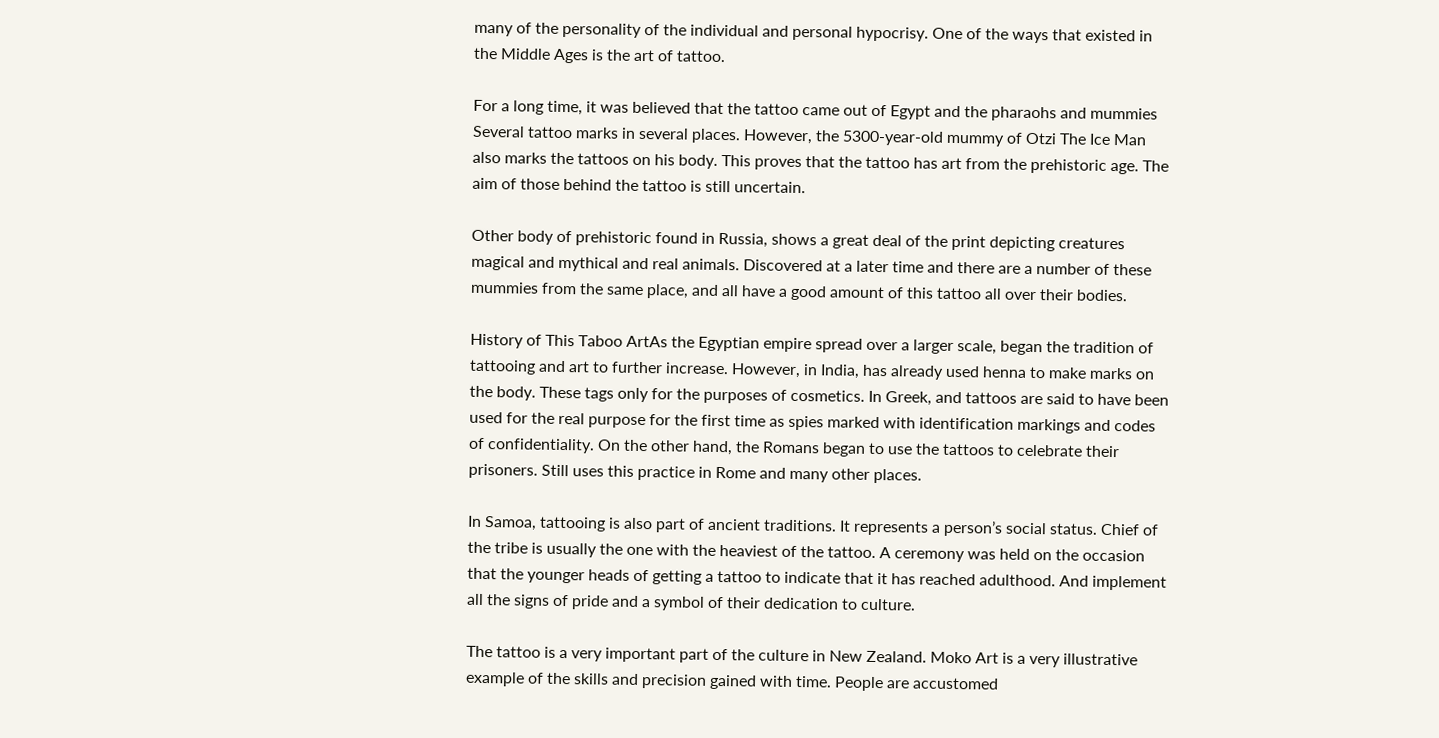many of the personality of the individual and personal hypocrisy. One of the ways that existed in the Middle Ages is the art of tattoo.

For a long time, it was believed that the tattoo came out of Egypt and the pharaohs and mummies Several tattoo marks in several places. However, the 5300-year-old mummy of Otzi The Ice Man also marks the tattoos on his body. This proves that the tattoo has art from the prehistoric age. The aim of those behind the tattoo is still uncertain.

Other body of prehistoric found in Russia, shows a great deal of the print depicting creatures magical and mythical and real animals. Discovered at a later time and there are a number of these mummies from the same place, and all have a good amount of this tattoo all over their bodies.

History of This Taboo ArtAs the Egyptian empire spread over a larger scale, began the tradition of tattooing and art to further increase. However, in India, has already used henna to make marks on the body. These tags only for the purposes of cosmetics. In Greek, and tattoos are said to have been used for the real purpose for the first time as spies marked with identification markings and codes of confidentiality. On the other hand, the Romans began to use the tattoos to celebrate their prisoners. Still uses this practice in Rome and many other places.

In Samoa, tattooing is also part of ancient traditions. It represents a person’s social status. Chief of the tribe is usually the one with the heaviest of the tattoo. A ceremony was held on the occasion that the younger heads of getting a tattoo to indicate that it has reached adulthood. And implement all the signs of pride and a symbol of their dedication to culture.

The tattoo is a very important part of the culture in New Zealand. Moko Art is a very illustrative example of the skills and precision gained with time. People are accustomed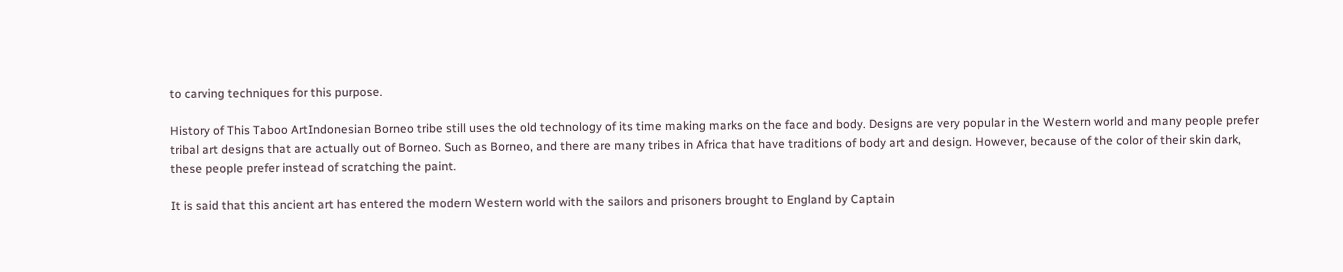to carving techniques for this purpose.

History of This Taboo ArtIndonesian Borneo tribe still uses the old technology of its time making marks on the face and body. Designs are very popular in the Western world and many people prefer tribal art designs that are actually out of Borneo. Such as Borneo, and there are many tribes in Africa that have traditions of body art and design. However, because of the color of their skin dark, these people prefer instead of scratching the paint.

It is said that this ancient art has entered the modern Western world with the sailors and prisoners brought to England by Captain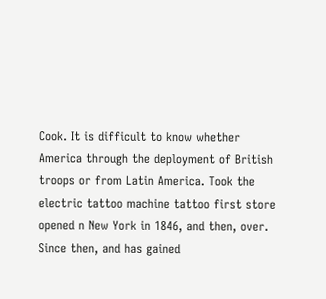Cook. It is difficult to know whether America through the deployment of British troops or from Latin America. Took the electric tattoo machine tattoo first store opened n New York in 1846, and then, over. Since then, and has gained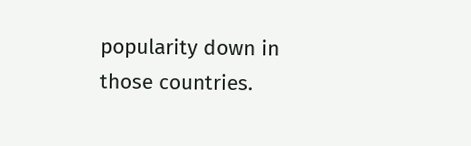popularity down in those countries.